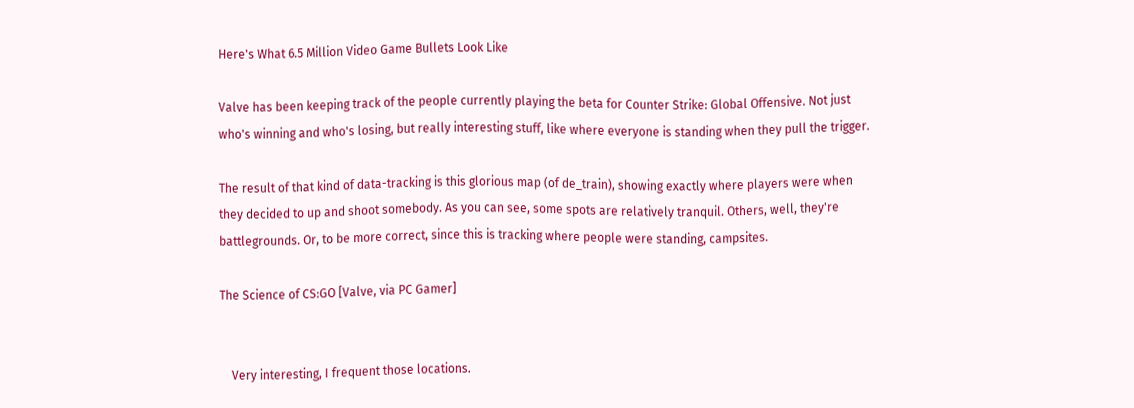Here's What 6.5 Million Video Game Bullets Look Like

Valve has been keeping track of the people currently playing the beta for Counter Strike: Global Offensive. Not just who's winning and who's losing, but really interesting stuff, like where everyone is standing when they pull the trigger.

The result of that kind of data-tracking is this glorious map (of de_train), showing exactly where players were when they decided to up and shoot somebody. As you can see, some spots are relatively tranquil. Others, well, they're battlegrounds. Or, to be more correct, since this is tracking where people were standing, campsites.

The Science of CS:GO [Valve, via PC Gamer]


    Very interesting, I frequent those locations.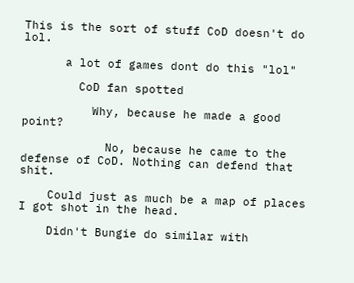This is the sort of stuff CoD doesn't do lol.

      a lot of games dont do this "lol"

        CoD fan spotted

          Why, because he made a good point?

            No, because he came to the defense of CoD. Nothing can defend that shit.

    Could just as much be a map of places I got shot in the head.

    Didn't Bungie do similar with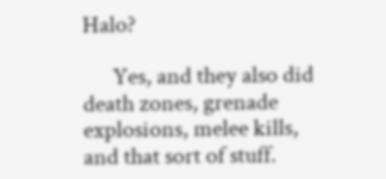Halo?

      Yes, and they also did death zones, grenade explosions, melee kills, and that sort of stuff.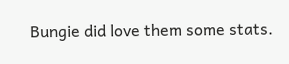Bungie did love them some stats.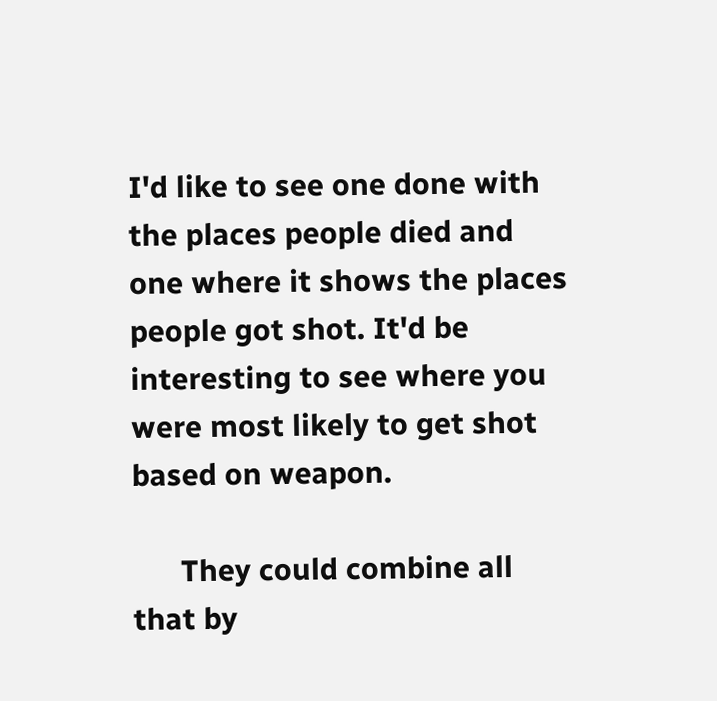I'd like to see one done with the places people died and one where it shows the places people got shot. It'd be interesting to see where you were most likely to get shot based on weapon.

      They could combine all that by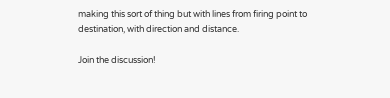making this sort of thing but with lines from firing point to destination, with direction and distance.

Join the discussion!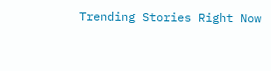Trending Stories Right Now